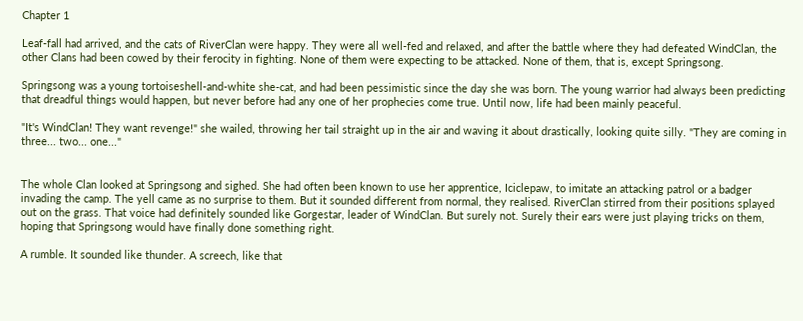Chapter 1

Leaf-fall had arrived, and the cats of RiverClan were happy. They were all well-fed and relaxed, and after the battle where they had defeated WindClan, the other Clans had been cowed by their ferocity in fighting. None of them were expecting to be attacked. None of them, that is, except Springsong.

Springsong was a young tortoiseshell-and-white she-cat, and had been pessimistic since the day she was born. The young warrior had always been predicting that dreadful things would happen, but never before had any one of her prophecies come true. Until now, life had been mainly peaceful.

"It's WindClan! They want revenge!" she wailed, throwing her tail straight up in the air and waving it about drastically, looking quite silly. "They are coming in three... two... one..."


The whole Clan looked at Springsong and sighed. She had often been known to use her apprentice, Iciclepaw, to imitate an attacking patrol or a badger invading the camp. The yell came as no surprise to them. But it sounded different from normal, they realised. RiverClan stirred from their positions splayed out on the grass. That voice had definitely sounded like Gorgestar, leader of WindClan. But surely not. Surely their ears were just playing tricks on them, hoping that Springsong would have finally done something right.

A rumble. It sounded like thunder. A screech, like that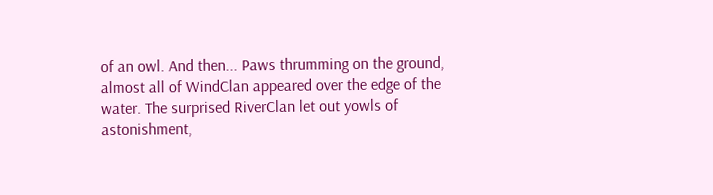of an owl. And then... Paws thrumming on the ground, almost all of WindClan appeared over the edge of the water. The surprised RiverClan let out yowls of astonishment,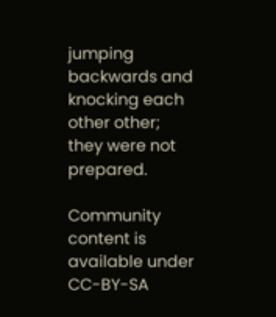jumping backwards and knocking each other other; they were not prepared.

Community content is available under CC-BY-SA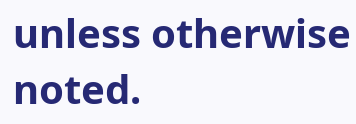unless otherwise noted.